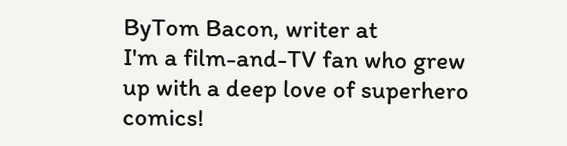ByTom Bacon, writer at
I'm a film-and-TV fan who grew up with a deep love of superhero comics!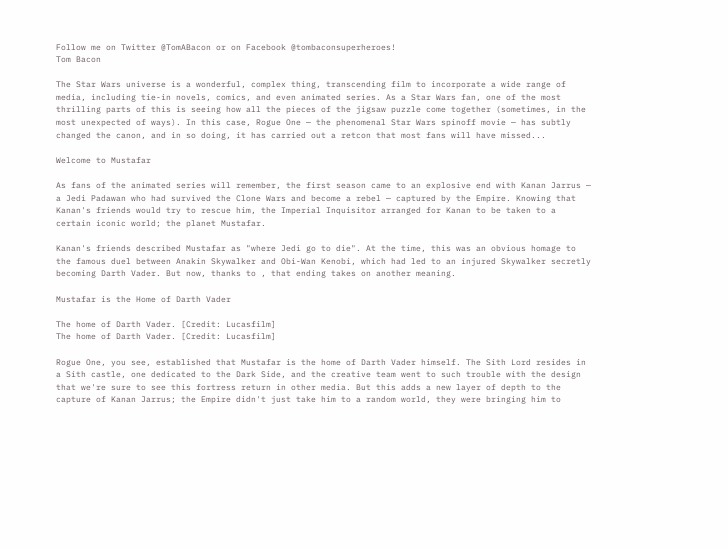Follow me on Twitter @TomABacon or on Facebook @tombaconsuperheroes!
Tom Bacon

The Star Wars universe is a wonderful, complex thing, transcending film to incorporate a wide range of media, including tie-in novels, comics, and even animated series. As a Star Wars fan, one of the most thrilling parts of this is seeing how all the pieces of the jigsaw puzzle come together (sometimes, in the most unexpected of ways). In this case, Rogue One — the phenomenal Star Wars spinoff movie — has subtly changed the canon, and in so doing, it has carried out a retcon that most fans will have missed...

Welcome to Mustafar

As fans of the animated series will remember, the first season came to an explosive end with Kanan Jarrus — a Jedi Padawan who had survived the Clone Wars and become a rebel — captured by the Empire. Knowing that Kanan's friends would try to rescue him, the Imperial Inquisitor arranged for Kanan to be taken to a certain iconic world; the planet Mustafar.

Kanan's friends described Mustafar as "where Jedi go to die". At the time, this was an obvious homage to the famous duel between Anakin Skywalker and Obi-Wan Kenobi, which had led to an injured Skywalker secretly becoming Darth Vader. But now, thanks to , that ending takes on another meaning.

Mustafar is the Home of Darth Vader

The home of Darth Vader. [Credit: Lucasfilm]
The home of Darth Vader. [Credit: Lucasfilm]

Rogue One, you see, established that Mustafar is the home of Darth Vader himself. The Sith Lord resides in a Sith castle, one dedicated to the Dark Side, and the creative team went to such trouble with the design that we're sure to see this fortress return in other media. But this adds a new layer of depth to the capture of Kanan Jarrus; the Empire didn't just take him to a random world, they were bringing him to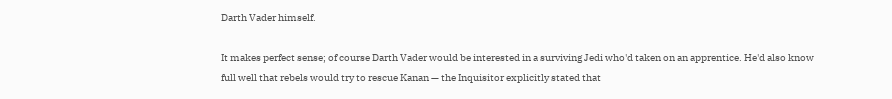Darth Vader himself.

It makes perfect sense; of course Darth Vader would be interested in a surviving Jedi who'd taken on an apprentice. He'd also know full well that rebels would try to rescue Kanan — the Inquisitor explicitly stated that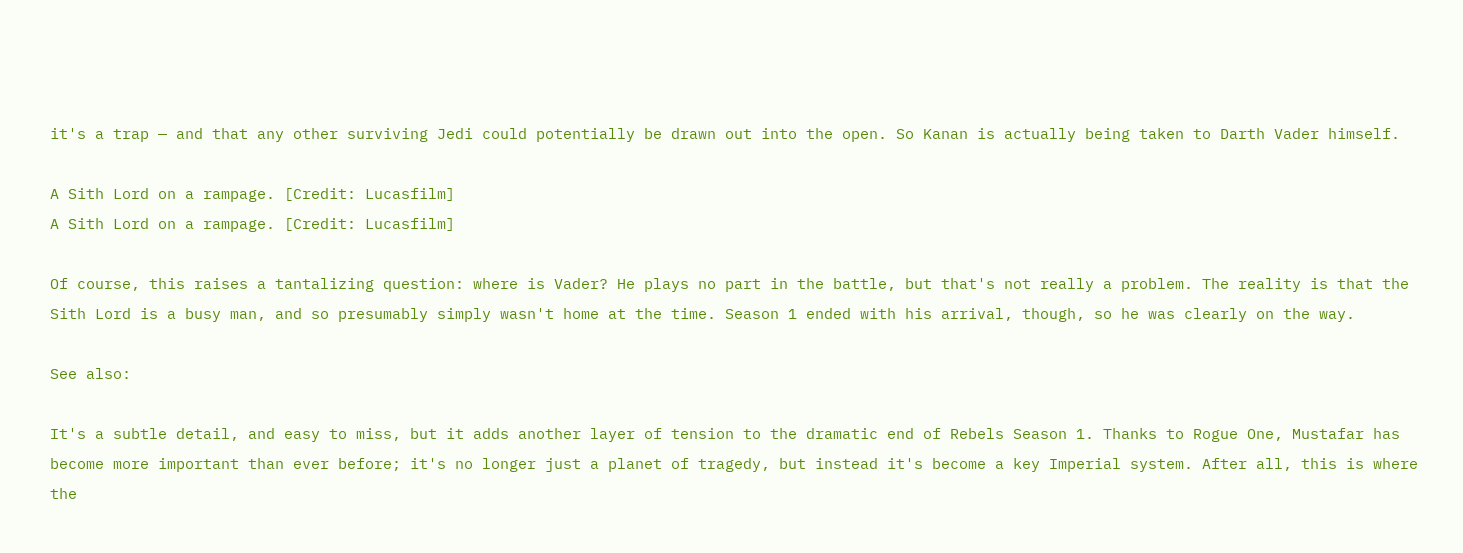it's a trap — and that any other surviving Jedi could potentially be drawn out into the open. So Kanan is actually being taken to Darth Vader himself.

A Sith Lord on a rampage. [Credit: Lucasfilm]
A Sith Lord on a rampage. [Credit: Lucasfilm]

Of course, this raises a tantalizing question: where is Vader? He plays no part in the battle, but that's not really a problem. The reality is that the Sith Lord is a busy man, and so presumably simply wasn't home at the time. Season 1 ended with his arrival, though, so he was clearly on the way.

See also:

It's a subtle detail, and easy to miss, but it adds another layer of tension to the dramatic end of Rebels Season 1. Thanks to Rogue One, Mustafar has become more important than ever before; it's no longer just a planet of tragedy, but instead it's become a key Imperial system. After all, this is where the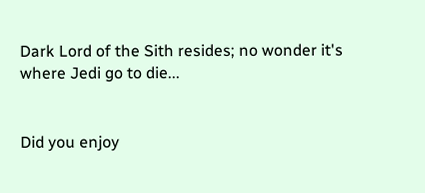Dark Lord of the Sith resides; no wonder it's where Jedi go to die...


Did you enjoy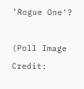'Rogue One'?

(Poll Image Credit: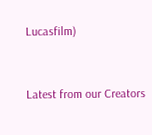Lucasfilm)


Latest from our Creators